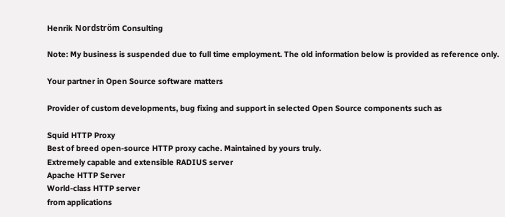Henrik Nordström Consulting

Note: My business is suspended due to full time employment. The old information below is provided as reference only.

Your partner in Open Source software matters

Provider of custom developments, bug fixing and support in selected Open Source components such as

Squid HTTP Proxy
Best of breed open-source HTTP proxy cache. Maintained by yours truly.
Extremely capable and extensible RADIUS server
Apache HTTP Server
World-class HTTP server
from applications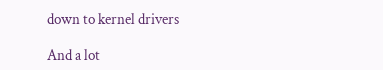down to kernel drivers

And a lot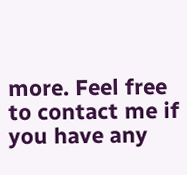more. Feel free to contact me if you have any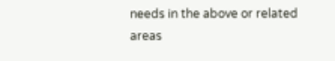needs in the above or related areas